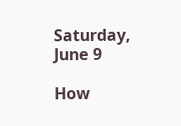Saturday, June 9

How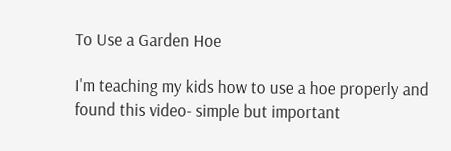To Use a Garden Hoe

I'm teaching my kids how to use a hoe properly and found this video- simple but important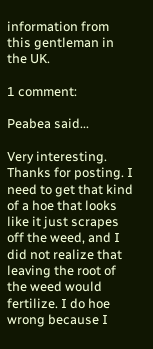information from this gentleman in the UK.

1 comment:

Peabea said...

Very interesting. Thanks for posting. I need to get that kind of a hoe that looks like it just scrapes off the weed, and I did not realize that leaving the root of the weed would fertilize. I do hoe wrong because I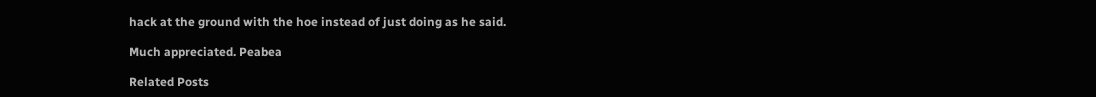hack at the ground with the hoe instead of just doing as he said.

Much appreciated. Peabea

Related Posts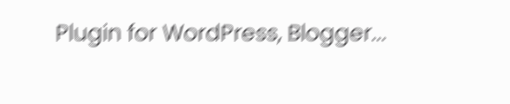Plugin for WordPress, Blogger...